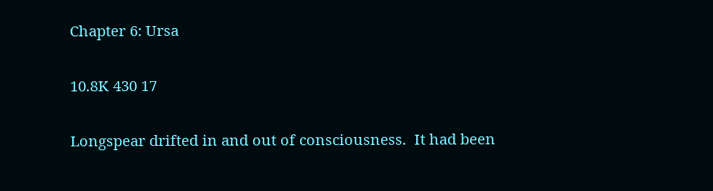Chapter 6: Ursa

10.8K 430 17

Longspear drifted in and out of consciousness.  It had been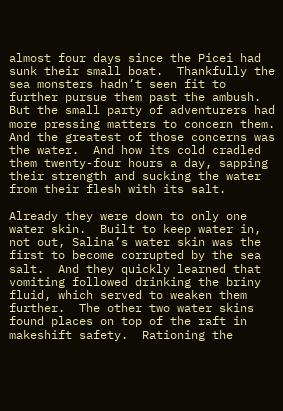almost four days since the Picei had sunk their small boat.  Thankfully the sea monsters hadn’t seen fit to further pursue them past the ambush.  But the small party of adventurers had more pressing matters to concern them.  And the greatest of those concerns was the water.  And how its cold cradled them twenty-four hours a day, sapping their strength and sucking the water from their flesh with its salt.

Already they were down to only one water skin.  Built to keep water in, not out, Salina’s water skin was the first to become corrupted by the sea salt.  And they quickly learned that vomiting followed drinking the briny fluid, which served to weaken them further.  The other two water skins found places on top of the raft in makeshift safety.  Rationing the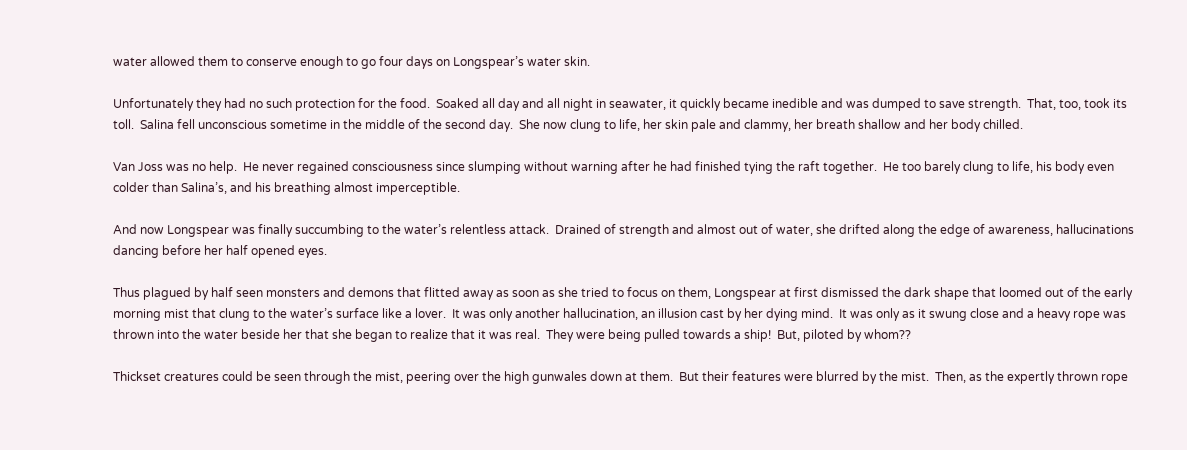water allowed them to conserve enough to go four days on Longspear’s water skin.

Unfortunately they had no such protection for the food.  Soaked all day and all night in seawater, it quickly became inedible and was dumped to save strength.  That, too, took its toll.  Salina fell unconscious sometime in the middle of the second day.  She now clung to life, her skin pale and clammy, her breath shallow and her body chilled.

Van Joss was no help.  He never regained consciousness since slumping without warning after he had finished tying the raft together.  He too barely clung to life, his body even colder than Salina’s, and his breathing almost imperceptible.

And now Longspear was finally succumbing to the water’s relentless attack.  Drained of strength and almost out of water, she drifted along the edge of awareness, hallucinations dancing before her half opened eyes.

Thus plagued by half seen monsters and demons that flitted away as soon as she tried to focus on them, Longspear at first dismissed the dark shape that loomed out of the early morning mist that clung to the water’s surface like a lover.  It was only another hallucination, an illusion cast by her dying mind.  It was only as it swung close and a heavy rope was thrown into the water beside her that she began to realize that it was real.  They were being pulled towards a ship!  But, piloted by whom??

Thickset creatures could be seen through the mist, peering over the high gunwales down at them.  But their features were blurred by the mist.  Then, as the expertly thrown rope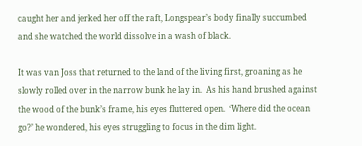caught her and jerked her off the raft, Longspear’s body finally succumbed and she watched the world dissolve in a wash of black.

It was van Joss that returned to the land of the living first, groaning as he slowly rolled over in the narrow bunk he lay in.  As his hand brushed against the wood of the bunk’s frame, his eyes fluttered open.  ‘Where did the ocean go?’ he wondered, his eyes struggling to focus in the dim light.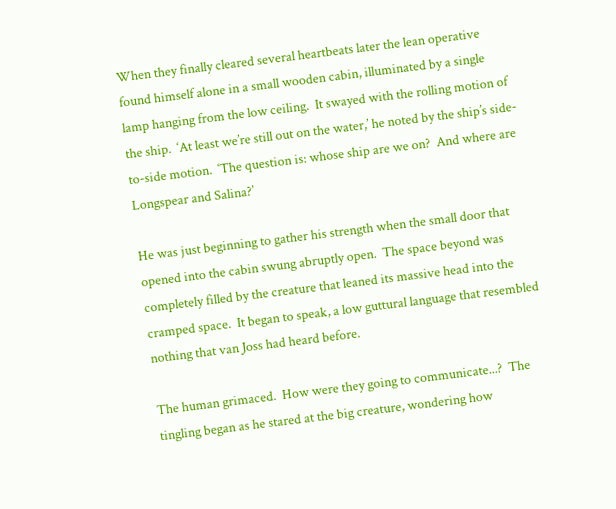When they finally cleared several heartbeats later the lean operative found himself alone in a small wooden cabin, illuminated by a single lamp hanging from the low ceiling.  It swayed with the rolling motion of the ship.  ‘At least we’re still out on the water,’ he noted by the ship’s side-to-side motion.  ‘The question is: whose ship are we on?  And where are Longspear and Salina?’

He was just beginning to gather his strength when the small door that opened into the cabin swung abruptly open.  The space beyond was completely filled by the creature that leaned its massive head into the cramped space.  It began to speak, a low guttural language that resembled nothing that van Joss had heard before.

The human grimaced.  How were they going to communicate...?  The tingling began as he stared at the big creature, wondering how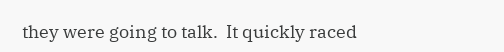they were going to talk.  It quickly raced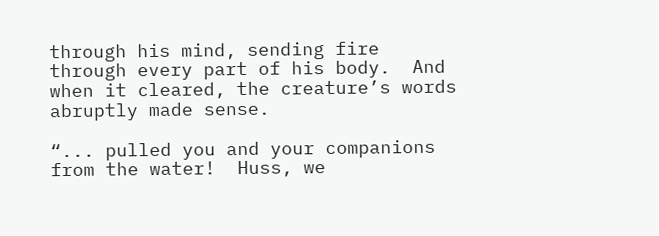through his mind, sending fire through every part of his body.  And when it cleared, the creature’s words abruptly made sense.

“... pulled you and your companions from the water!  Huss, we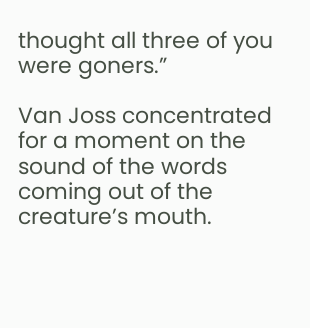thought all three of you were goners.”

Van Joss concentrated for a moment on the sound of the words coming out of the creature’s mouth.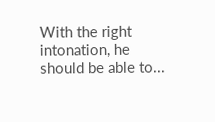With the right intonation, he should be able to...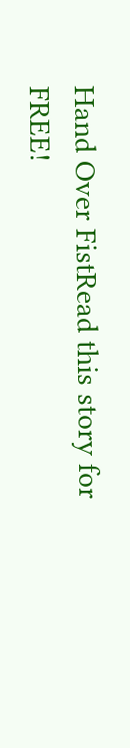Hand Over FistRead this story for FREE!